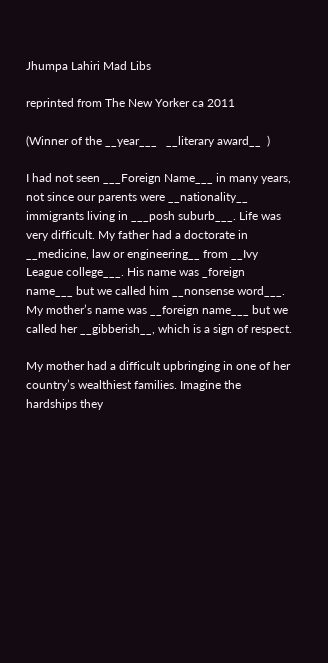Jhumpa Lahiri Mad Libs

reprinted from The New Yorker ca 2011

(Winner of the __year___   __literary award__  )

I had not seen ___Foreign Name___ in many years, not since our parents were __nationality__ immigrants living in ___posh suburb___. Life was very difficult. My father had a doctorate in __medicine, law or engineering__ from __Ivy League college___. His name was _foreign name___ but we called him __nonsense word___. My mother’s name was __foreign name___ but we called her __gibberish__, which is a sign of respect.

My mother had a difficult upbringing in one of her country’s wealthiest families. Imagine the hardships they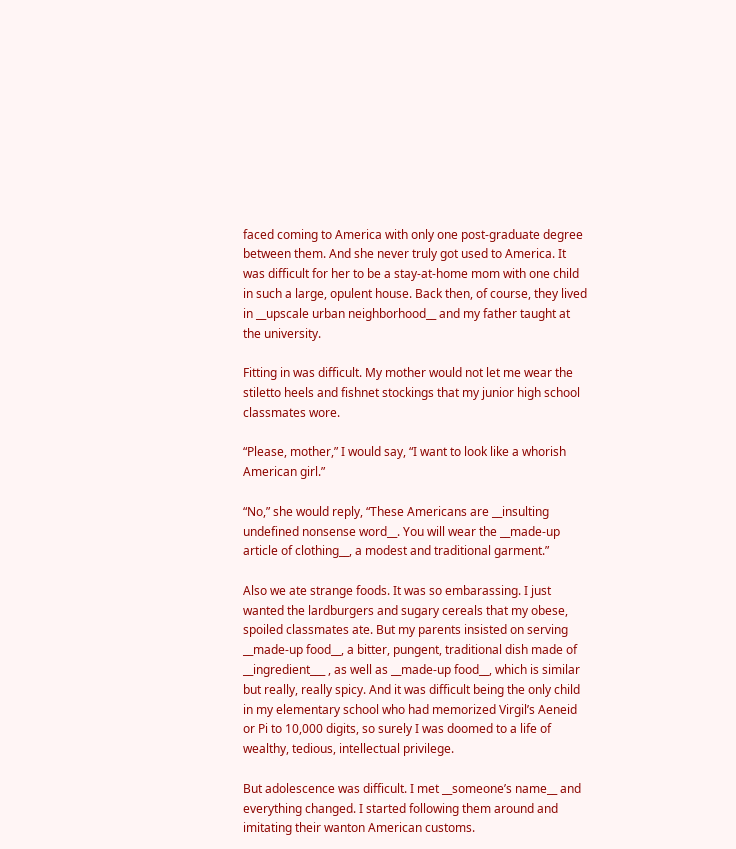faced coming to America with only one post-graduate degree between them. And she never truly got used to America. It was difficult for her to be a stay-at-home mom with one child in such a large, opulent house. Back then, of course, they lived in __upscale urban neighborhood__ and my father taught at the university.

Fitting in was difficult. My mother would not let me wear the stiletto heels and fishnet stockings that my junior high school classmates wore.

“Please, mother,” I would say, “I want to look like a whorish American girl.”

“No,” she would reply, “These Americans are __insulting undefined nonsense word__. You will wear the __made-up article of clothing__, a modest and traditional garment.”

Also we ate strange foods. It was so embarassing. I just wanted the lardburgers and sugary cereals that my obese, spoiled classmates ate. But my parents insisted on serving __made-up food__, a bitter, pungent, traditional dish made of __ingredient___ , as well as __made-up food__, which is similar but really, really spicy. And it was difficult being the only child in my elementary school who had memorized Virgil’s Aeneid or Pi to 10,000 digits, so surely I was doomed to a life of wealthy, tedious, intellectual privilege.

But adolescence was difficult. I met __someone’s name__ and everything changed. I started following them around and imitating their wanton American customs.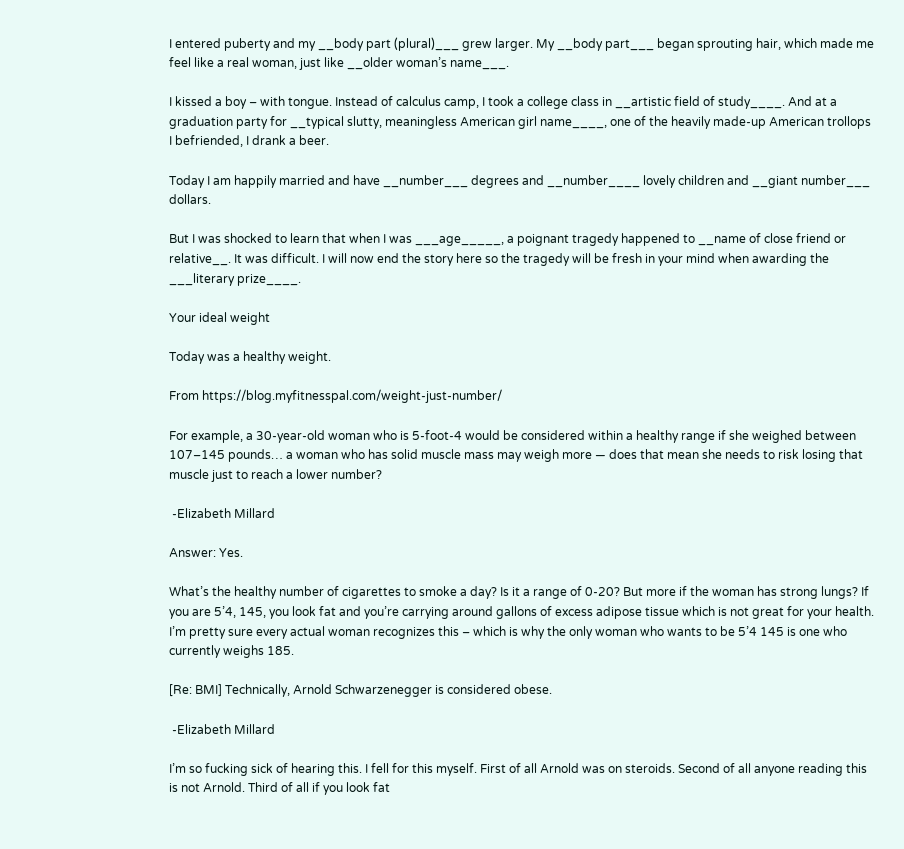I entered puberty and my __body part (plural)___ grew larger. My __body part___ began sprouting hair, which made me feel like a real woman, just like __older woman’s name___.

I kissed a boy – with tongue. Instead of calculus camp, I took a college class in __artistic field of study____. And at a graduation party for __typical slutty, meaningless American girl name____, one of the heavily made-up American trollops I befriended, I drank a beer.

Today I am happily married and have __number___ degrees and __number____ lovely children and __giant number___ dollars.

But I was shocked to learn that when I was ___age_____, a poignant tragedy happened to __name of close friend or relative__. It was difficult. I will now end the story here so the tragedy will be fresh in your mind when awarding the ___literary prize____.

Your ideal weight

Today was a healthy weight.

From https://blog.myfitnesspal.com/weight-just-number/

For example, a 30-year-old woman who is 5-foot-4 would be considered within a healthy range if she weighed between 107–145 pounds… a woman who has solid muscle mass may weigh more — does that mean she needs to risk losing that muscle just to reach a lower number?

 -Elizabeth Millard

Answer: Yes.

What’s the healthy number of cigarettes to smoke a day? Is it a range of 0-20? But more if the woman has strong lungs? If you are 5’4, 145, you look fat and you’re carrying around gallons of excess adipose tissue which is not great for your health. I’m pretty sure every actual woman recognizes this – which is why the only woman who wants to be 5’4 145 is one who currently weighs 185.

[Re: BMI] Technically, Arnold Schwarzenegger is considered obese.

 -Elizabeth Millard

I’m so fucking sick of hearing this. I fell for this myself. First of all Arnold was on steroids. Second of all anyone reading this is not Arnold. Third of all if you look fat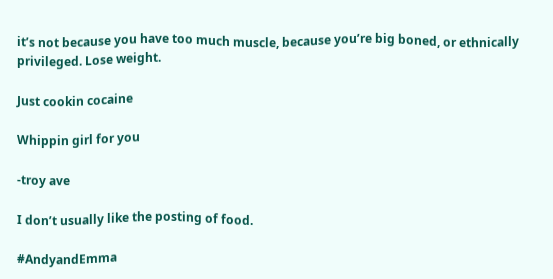it’s not because you have too much muscle, because you’re big boned, or ethnically privileged. Lose weight.

Just cookin cocaine

Whippin girl for you

-troy ave

I don’t usually like the posting of food.

#AndyandEmma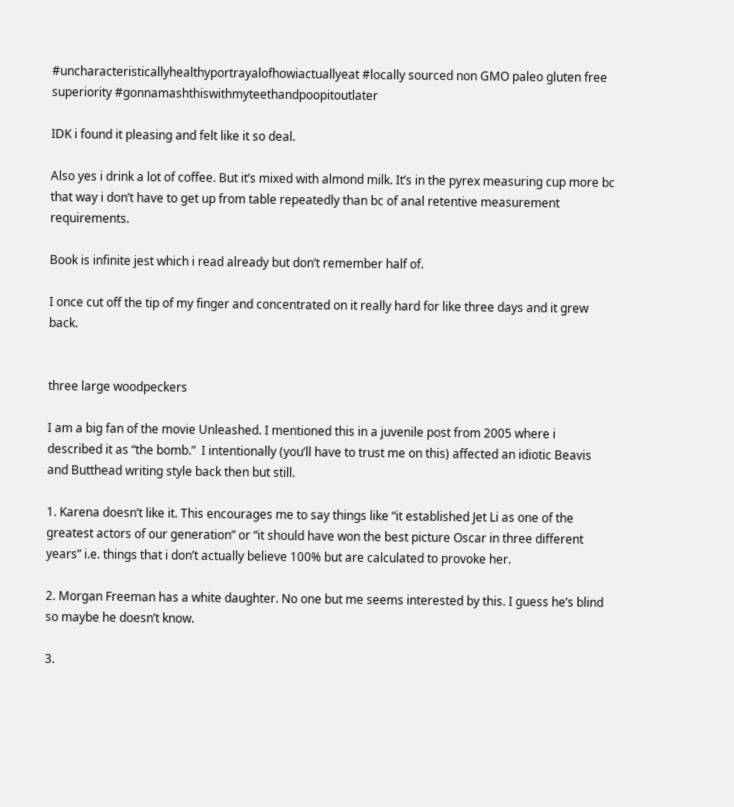#uncharacteristicallyhealthyportrayalofhowiactuallyeat #locally sourced non GMO paleo gluten free superiority #gonnamashthiswithmyteethandpoopitoutlater

IDK i found it pleasing and felt like it so deal.

Also yes i drink a lot of coffee. But it’s mixed with almond milk. It’s in the pyrex measuring cup more bc that way i don’t have to get up from table repeatedly than bc of anal retentive measurement requirements.

Book is infinite jest which i read already but don’t remember half of.

I once cut off the tip of my finger and concentrated on it really hard for like three days and it grew back.


three large woodpeckers

I am a big fan of the movie Unleashed. I mentioned this in a juvenile post from 2005 where i described it as “the bomb.”  I intentionally (you’ll have to trust me on this) affected an idiotic Beavis and Butthead writing style back then but still.

1. Karena doesn’t like it. This encourages me to say things like “it established Jet Li as one of the greatest actors of our generation” or “it should have won the best picture Oscar in three different years” i.e. things that i don’t actually believe 100% but are calculated to provoke her.

2. Morgan Freeman has a white daughter. No one but me seems interested by this. I guess he’s blind so maybe he doesn’t know.

3.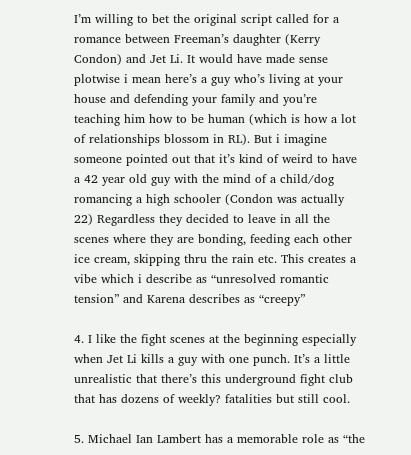I’m willing to bet the original script called for a romance between Freeman’s daughter (Kerry Condon) and Jet Li. It would have made sense plotwise i mean here’s a guy who’s living at your house and defending your family and you’re teaching him how to be human (which is how a lot of relationships blossom in RL). But i imagine someone pointed out that it’s kind of weird to have a 42 year old guy with the mind of a child/dog romancing a high schooler (Condon was actually 22) Regardless they decided to leave in all the scenes where they are bonding, feeding each other ice cream, skipping thru the rain etc. This creates a vibe which i describe as “unresolved romantic tension” and Karena describes as “creepy”

4. I like the fight scenes at the beginning especially when Jet Li kills a guy with one punch. It’s a little unrealistic that there’s this underground fight club that has dozens of weekly? fatalities but still cool.

5. Michael Ian Lambert has a memorable role as “the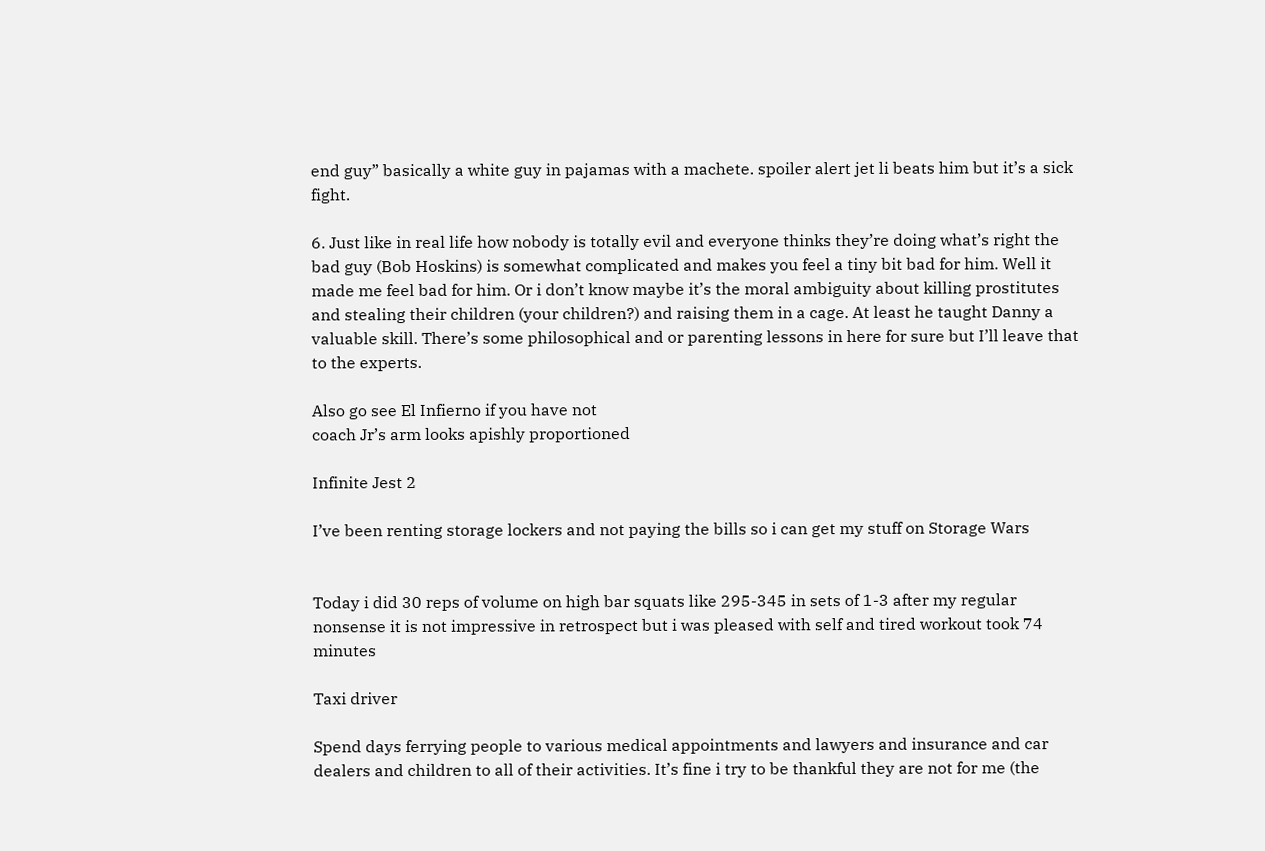end guy” basically a white guy in pajamas with a machete. spoiler alert jet li beats him but it’s a sick fight.

6. Just like in real life how nobody is totally evil and everyone thinks they’re doing what’s right the bad guy (Bob Hoskins) is somewhat complicated and makes you feel a tiny bit bad for him. Well it made me feel bad for him. Or i don’t know maybe it’s the moral ambiguity about killing prostitutes and stealing their children (your children?) and raising them in a cage. At least he taught Danny a valuable skill. There’s some philosophical and or parenting lessons in here for sure but I’ll leave that to the experts.

Also go see El Infierno if you have not
coach Jr’s arm looks apishly proportioned

Infinite Jest 2

I’ve been renting storage lockers and not paying the bills so i can get my stuff on Storage Wars


Today i did 30 reps of volume on high bar squats like 295-345 in sets of 1-3 after my regular nonsense it is not impressive in retrospect but i was pleased with self and tired workout took 74 minutes

Taxi driver

Spend days ferrying people to various medical appointments and lawyers and insurance and car dealers and children to all of their activities. It’s fine i try to be thankful they are not for me (the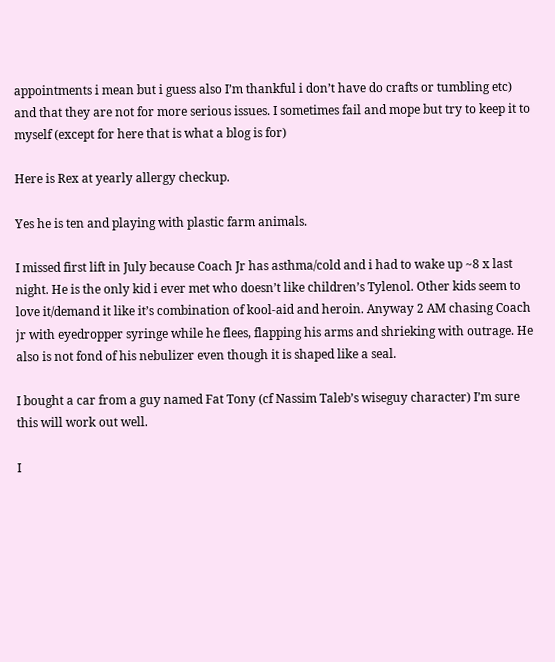appointments i mean but i guess also I’m thankful i don’t have do crafts or tumbling etc) and that they are not for more serious issues. I sometimes fail and mope but try to keep it to myself (except for here that is what a blog is for)

Here is Rex at yearly allergy checkup.

Yes he is ten and playing with plastic farm animals.

I missed first lift in July because Coach Jr has asthma/cold and i had to wake up ~8 x last night. He is the only kid i ever met who doesn’t like children’s Tylenol. Other kids seem to love it/demand it like it’s combination of kool-aid and heroin. Anyway 2 AM chasing Coach jr with eyedropper syringe while he flees, flapping his arms and shrieking with outrage. He also is not fond of his nebulizer even though it is shaped like a seal.

I bought a car from a guy named Fat Tony (cf Nassim Taleb’s wiseguy character) I’m sure this will work out well.

I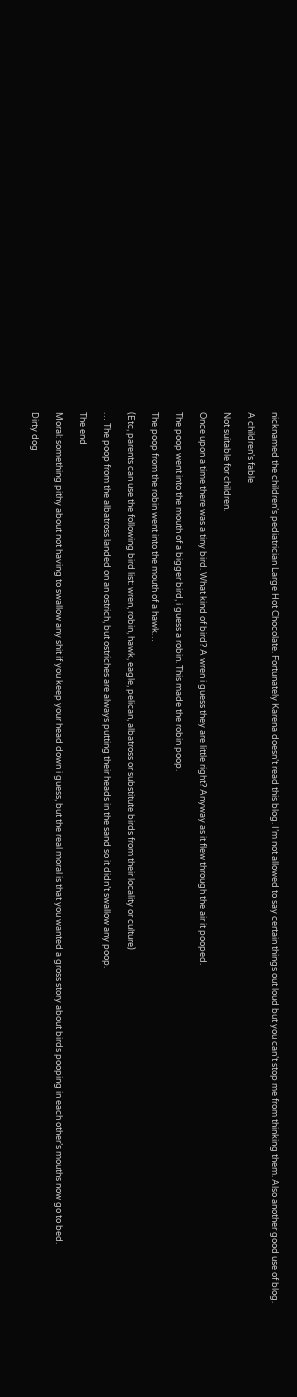nicknamed the children’s pediatrician Large Hot Chocolate. Fortunately Karena doesn’t read this blog. I’m not allowed to say certain things out loud but you can’t stop me from thinking them. Also another good use of blog.

A children’s fable

Not suitable for children.

Once upon a time there was a tiny bird. What kind of bird? A wren i guess they are little right? Anyway as it flew through the air it pooped.

The poop went into the mouth of a bigger bird, i guess a robin. This made the robin poop.

The poop from the robin went into the mouth of a hawk…

(Etc, parents can use the following bird list: wren, robin, hawk, eagle, pelican, albatross or substitute birds from their locality or culture)

… The poop from the albatross landed on an ostrich, but ostriches are always putting their heads in the sand so it didn’t swallow any poop.

The end

Moral: something pithy about not having to swallow any shit if you keep your head down i guess, but the real moral is that you wanted a gross story about birds pooping in each other’s mouths now go to bed.

Dirty dog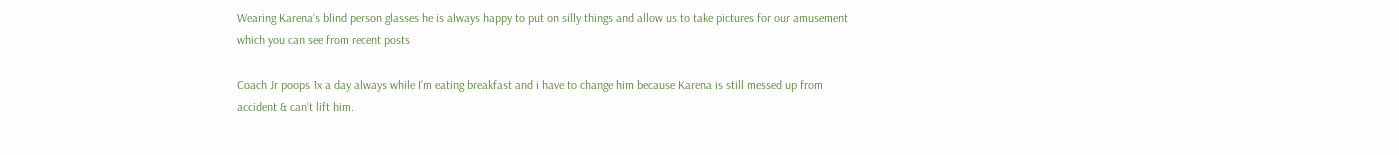Wearing Karena’s blind person glasses he is always happy to put on silly things and allow us to take pictures for our amusement which you can see from recent posts

Coach Jr poops 1x a day always while I’m eating breakfast and i have to change him because Karena is still messed up from accident & can’t lift him.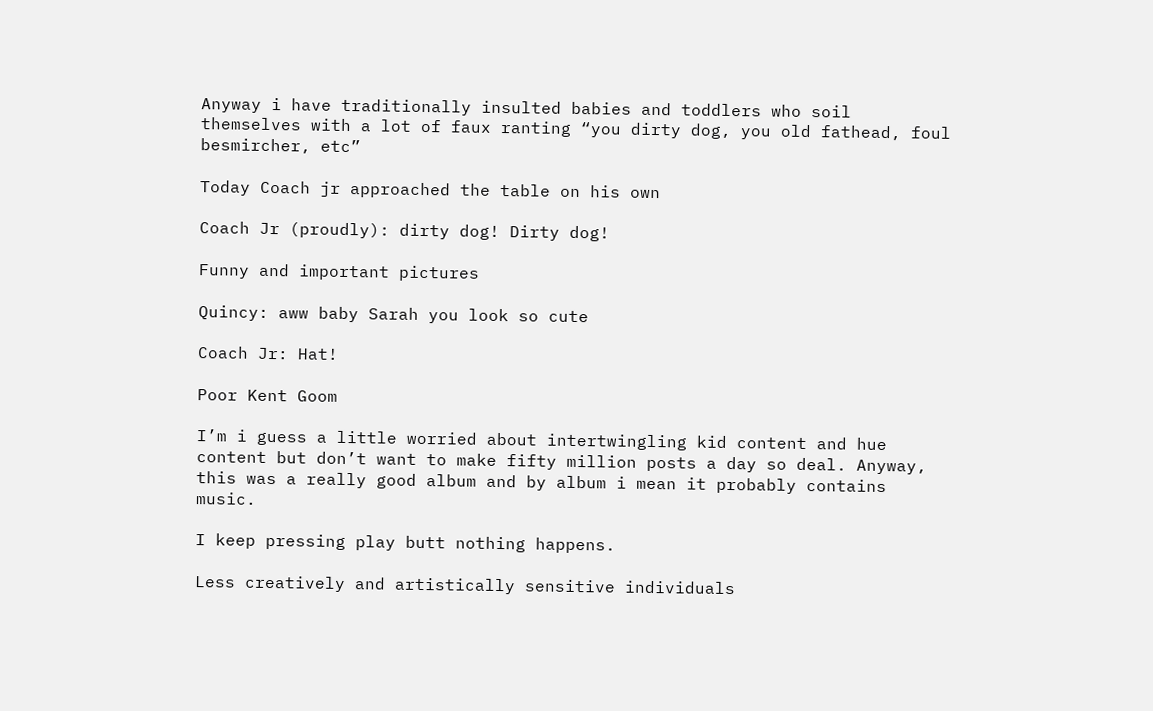Anyway i have traditionally insulted babies and toddlers who soil themselves with a lot of faux ranting “you dirty dog, you old fathead, foul besmircher, etc”

Today Coach jr approached the table on his own

Coach Jr (proudly): dirty dog! Dirty dog!

Funny and important pictures

Quincy: aww baby Sarah you look so cute

Coach Jr: Hat!

Poor Kent Goom

I’m i guess a little worried about intertwingling kid content and hue content but don’t want to make fifty million posts a day so deal. Anyway, this was a really good album and by album i mean it probably contains music.

I keep pressing play butt nothing happens.

Less creatively and artistically sensitive individuals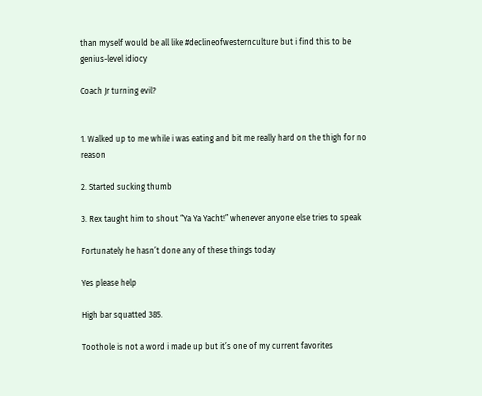than myself would be all like #declineofwesternculture but i find this to be genius-level idiocy

Coach Jr turning evil?


1. Walked up to me while i was eating and bit me really hard on the thigh for no reason

2. Started sucking thumb

3. Rex taught him to shout “Ya Ya Yacht!” whenever anyone else tries to speak

Fortunately he hasn’t done any of these things today

Yes please help

High bar squatted 385.

Toothole is not a word i made up but it’s one of my current favorites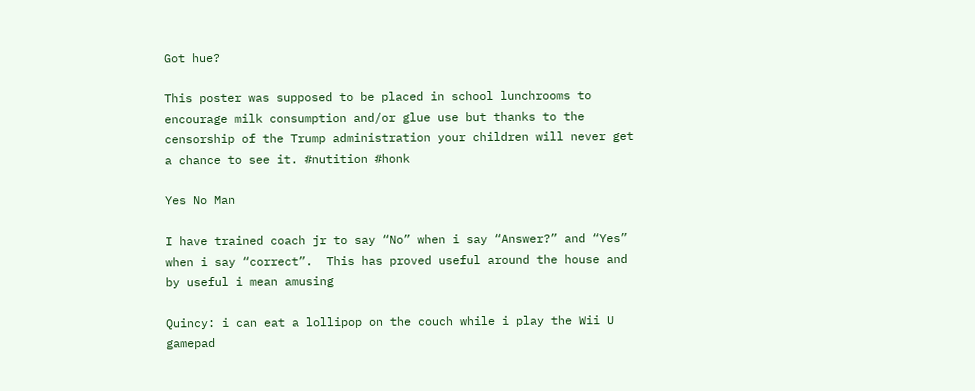Got hue?

This poster was supposed to be placed in school lunchrooms to encourage milk consumption and/or glue use but thanks to the censorship of the Trump administration your children will never get a chance to see it. #nutition #honk

Yes No Man

I have trained coach jr to say “No” when i say “Answer?” and “Yes” when i say “correct”.  This has proved useful around the house and by useful i mean amusing

Quincy: i can eat a lollipop on the couch while i play the Wii U gamepad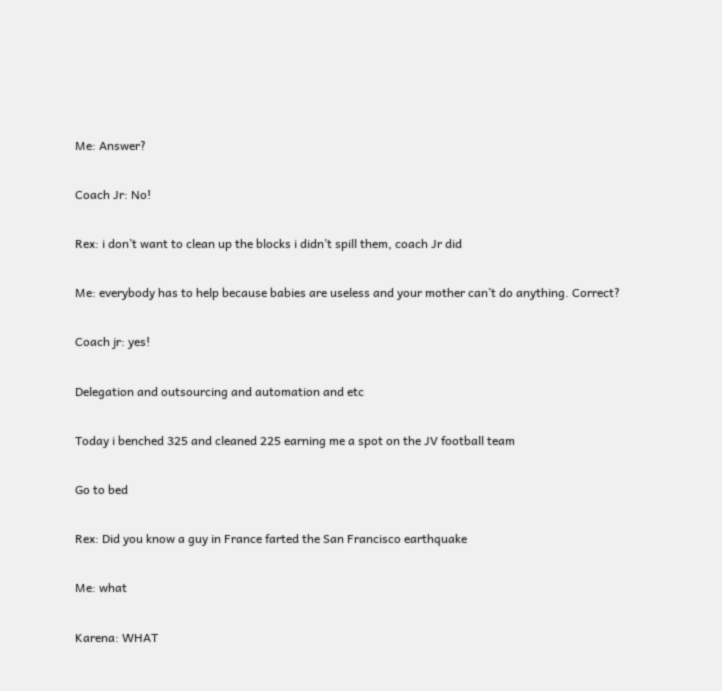Me: Answer?

Coach Jr: No!

Rex: i don’t want to clean up the blocks i didn’t spill them, coach Jr did

Me: everybody has to help because babies are useless and your mother can’t do anything. Correct?

Coach jr: yes!

Delegation and outsourcing and automation and etc

Today i benched 325 and cleaned 225 earning me a spot on the JV football team

Go to bed

Rex: Did you know a guy in France farted the San Francisco earthquake

Me: what

Karena: WHAT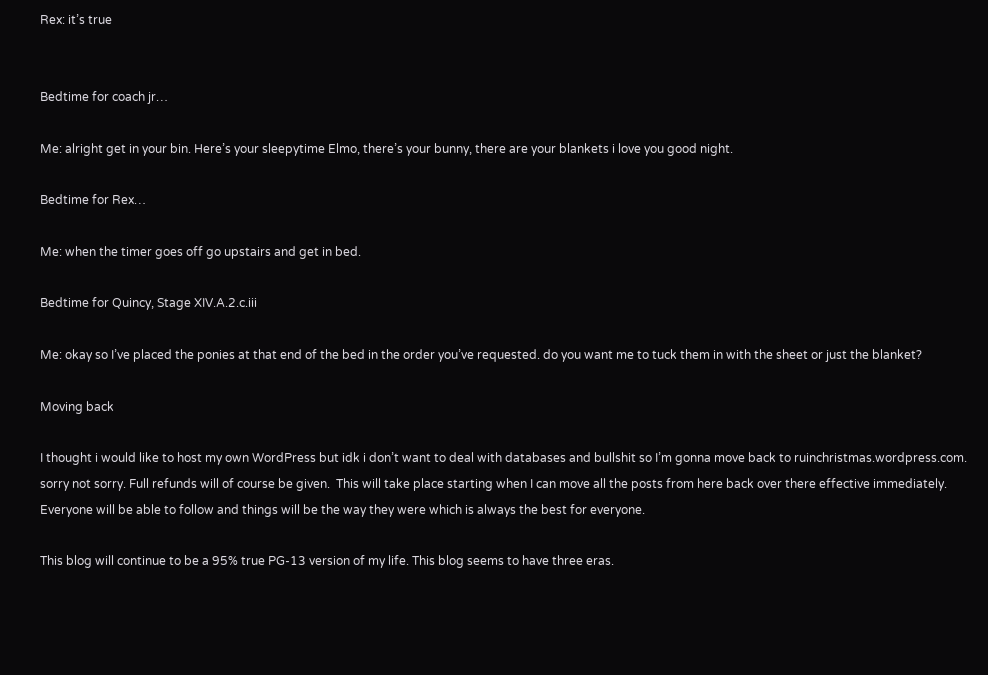Rex: it’s true


Bedtime for coach jr…

Me: alright get in your bin. Here’s your sleepytime Elmo, there’s your bunny, there are your blankets i love you good night.

Bedtime for Rex…

Me: when the timer goes off go upstairs and get in bed.

Bedtime for Quincy, Stage XIV.A.2.c.iii

Me: okay so I’ve placed the ponies at that end of the bed in the order you’ve requested. do you want me to tuck them in with the sheet or just the blanket?

Moving back

I thought i would like to host my own WordPress but idk i don’t want to deal with databases and bullshit so I’m gonna move back to ruinchristmas.wordpress.com.  sorry not sorry. Full refunds will of course be given.  This will take place starting when I can move all the posts from here back over there effective immediately.  Everyone will be able to follow and things will be the way they were which is always the best for everyone.

This blog will continue to be a 95% true PG-13 version of my life. This blog seems to have three eras.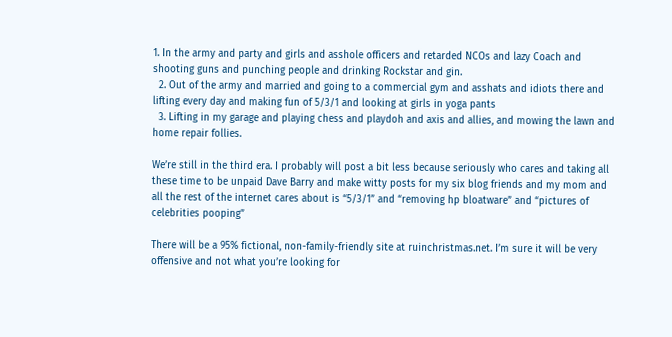1. In the army and party and girls and asshole officers and retarded NCOs and lazy Coach and shooting guns and punching people and drinking Rockstar and gin.
  2. Out of the army and married and going to a commercial gym and asshats and idiots there and lifting every day and making fun of 5/3/1 and looking at girls in yoga pants
  3. Lifting in my garage and playing chess and playdoh and axis and allies, and mowing the lawn and home repair follies.

We’re still in the third era. I probably will post a bit less because seriously who cares and taking all these time to be unpaid Dave Barry and make witty posts for my six blog friends and my mom and all the rest of the internet cares about is “5/3/1” and “removing hp bloatware” and “pictures of celebrities pooping”

There will be a 95% fictional, non-family-friendly site at ruinchristmas.net. I’m sure it will be very offensive and not what you’re looking for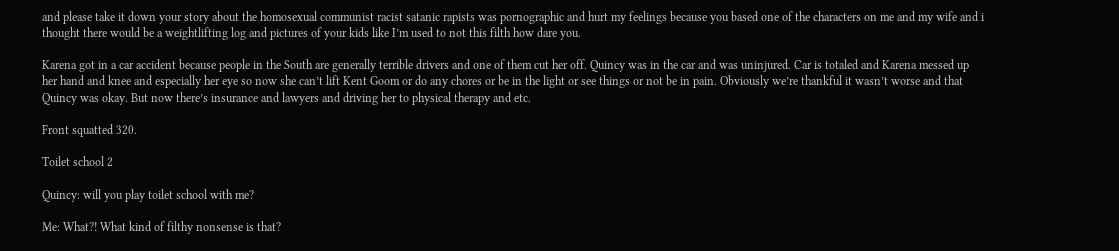and please take it down your story about the homosexual communist racist satanic rapists was pornographic and hurt my feelings because you based one of the characters on me and my wife and i thought there would be a weightlifting log and pictures of your kids like I’m used to not this filth how dare you.

Karena got in a car accident because people in the South are generally terrible drivers and one of them cut her off. Quincy was in the car and was uninjured. Car is totaled and Karena messed up her hand and knee and especially her eye so now she can’t lift Kent Goom or do any chores or be in the light or see things or not be in pain. Obviously we’re thankful it wasn’t worse and that Quincy was okay. But now there’s insurance and lawyers and driving her to physical therapy and etc.

Front squatted 320.

Toilet school 2

Quincy: will you play toilet school with me?

Me: What?! What kind of filthy nonsense is that?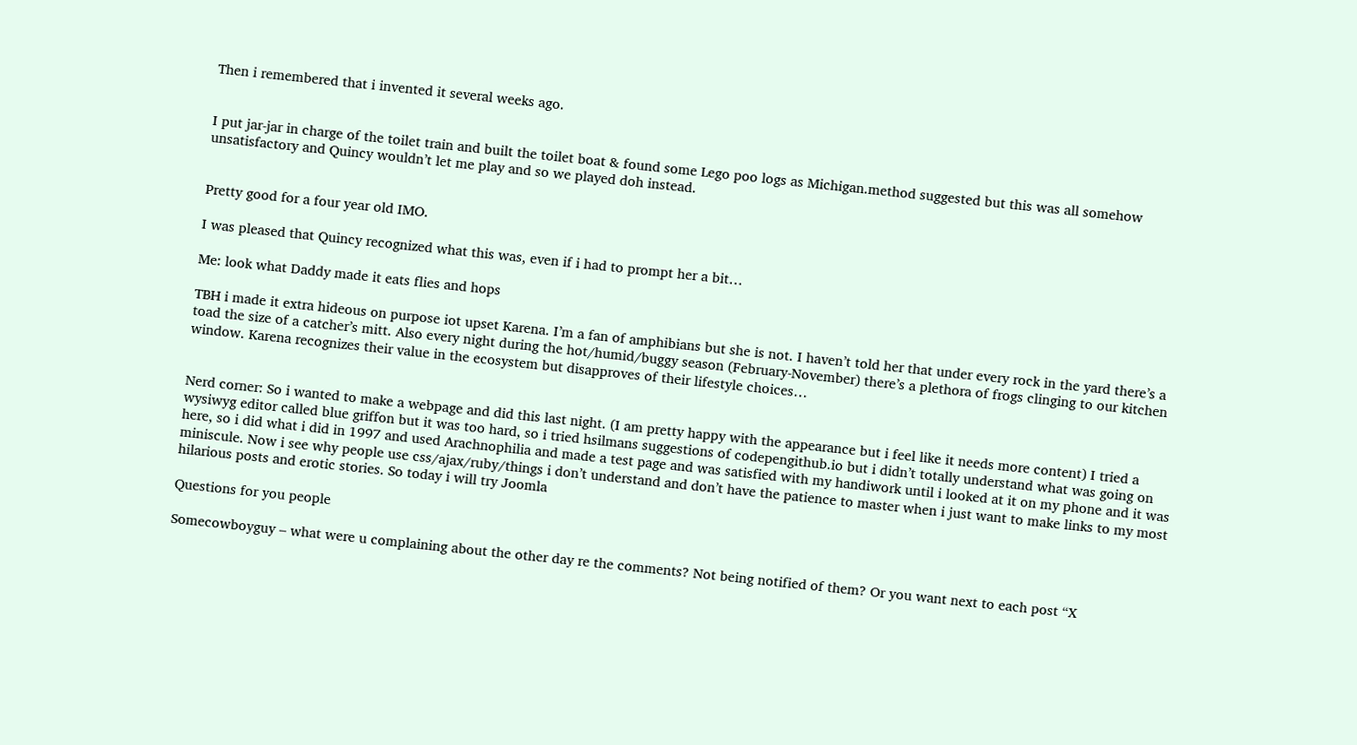Then i remembered that i invented it several weeks ago.


I put jar-jar in charge of the toilet train and built the toilet boat & found some Lego poo logs as Michigan.method suggested but this was all somehow unsatisfactory and Quincy wouldn’t let me play and so we played doh instead.


Pretty good for a four year old IMO.

I was pleased that Quincy recognized what this was, even if i had to prompt her a bit…

Me: look what Daddy made it eats flies and hops

TBH i made it extra hideous on purpose iot upset Karena. I’m a fan of amphibians but she is not. I haven’t told her that under every rock in the yard there’s a toad the size of a catcher’s mitt. Also every night during the hot/humid/buggy season (February-November) there’s a plethora of frogs clinging to our kitchen window. Karena recognizes their value in the ecosystem but disapproves of their lifestyle choices…


Nerd corner: So i wanted to make a webpage and did this last night. (I am pretty happy with the appearance but i feel like it needs more content) I tried a wysiwyg editor called blue griffon but it was too hard, so i tried hsilmans suggestions of codepengithub.io but i didn’t totally understand what was going on here, so i did what i did in 1997 and used Arachnophilia and made a test page and was satisfied with my handiwork until i looked at it on my phone and it was miniscule. Now i see why people use css/ajax/ruby/things i don’t understand and don’t have the patience to master when i just want to make links to my most hilarious posts and erotic stories. So today i will try Joomla

Questions for you people

Somecowboyguy – what were u complaining about the other day re the comments? Not being notified of them? Or you want next to each post “X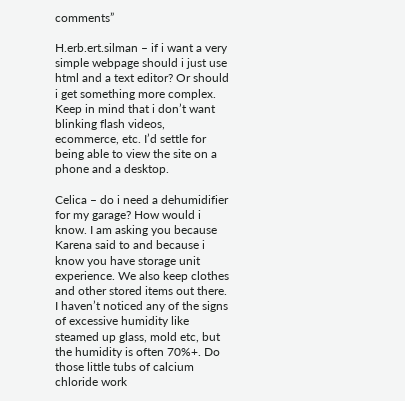comments”

H.erb.ert.silman – if i want a very simple webpage should i just use html and a text editor? Or should i get something more complex. Keep in mind that i don’t want blinking flash videos, ecommerce, etc. I’d settle for being able to view the site on a phone and a desktop.

Celica – do i need a dehumidifier for my garage? How would i know. I am asking you because Karena said to and because i know you have storage unit experience. We also keep clothes and other stored items out there. I haven’t noticed any of the signs of excessive humidity like steamed up glass, mold etc, but the humidity is often 70%+. Do those little tubs of calcium chloride work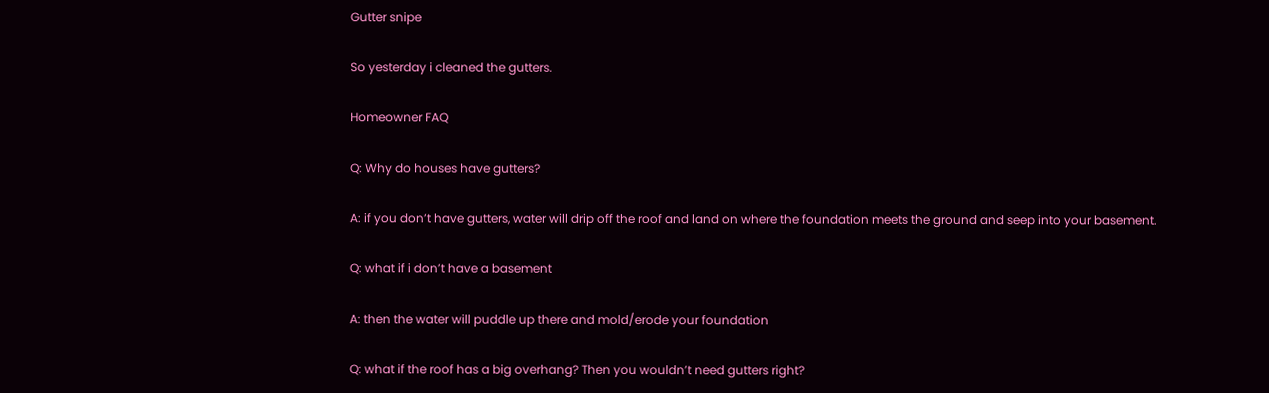Gutter snipe

So yesterday i cleaned the gutters.

Homeowner FAQ

Q: Why do houses have gutters?

A: if you don’t have gutters, water will drip off the roof and land on where the foundation meets the ground and seep into your basement.

Q: what if i don’t have a basement

A: then the water will puddle up there and mold/erode your foundation

Q: what if the roof has a big overhang? Then you wouldn’t need gutters right?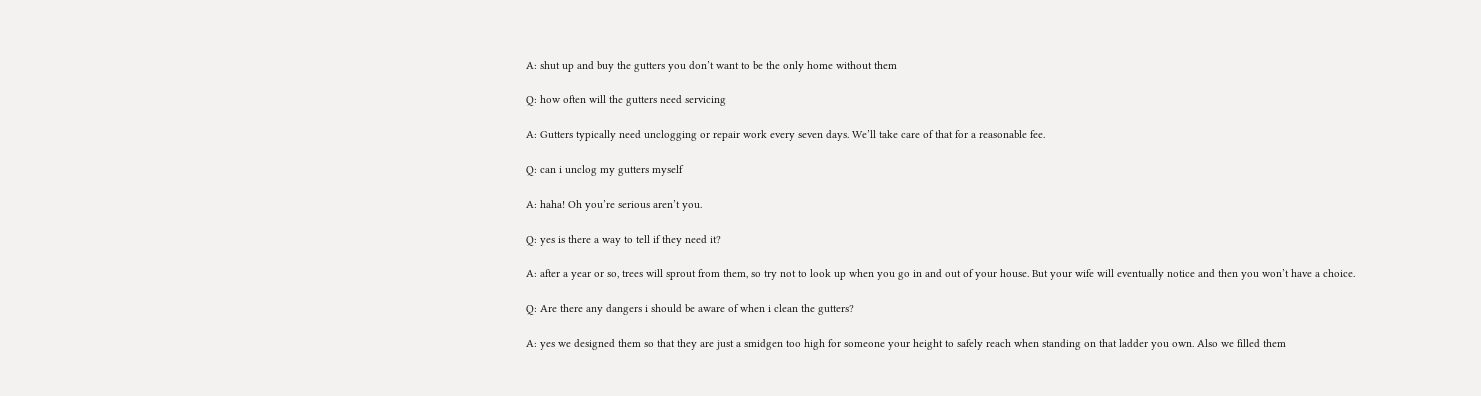A: shut up and buy the gutters you don’t want to be the only home without them

Q: how often will the gutters need servicing

A: Gutters typically need unclogging or repair work every seven days. We’ll take care of that for a reasonable fee.

Q: can i unclog my gutters myself

A: haha! Oh you’re serious aren’t you.

Q: yes is there a way to tell if they need it?

A: after a year or so, trees will sprout from them, so try not to look up when you go in and out of your house. But your wife will eventually notice and then you won’t have a choice.

Q: Are there any dangers i should be aware of when i clean the gutters?

A: yes we designed them so that they are just a smidgen too high for someone your height to safely reach when standing on that ladder you own. Also we filled them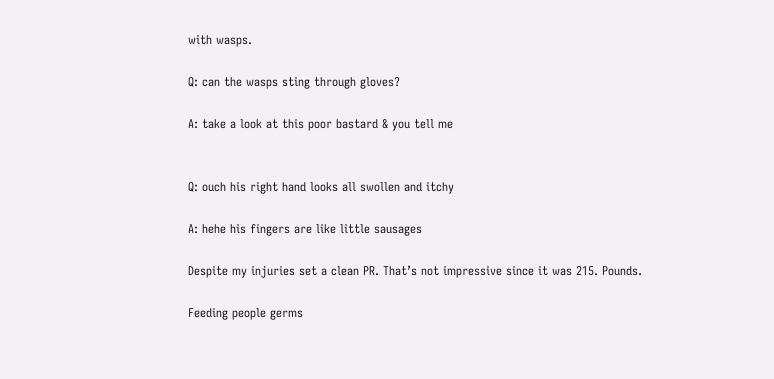with wasps.

Q: can the wasps sting through gloves?

A: take a look at this poor bastard & you tell me


Q: ouch his right hand looks all swollen and itchy

A: hehe his fingers are like little sausages

Despite my injuries set a clean PR. That’s not impressive since it was 215. Pounds.

Feeding people germs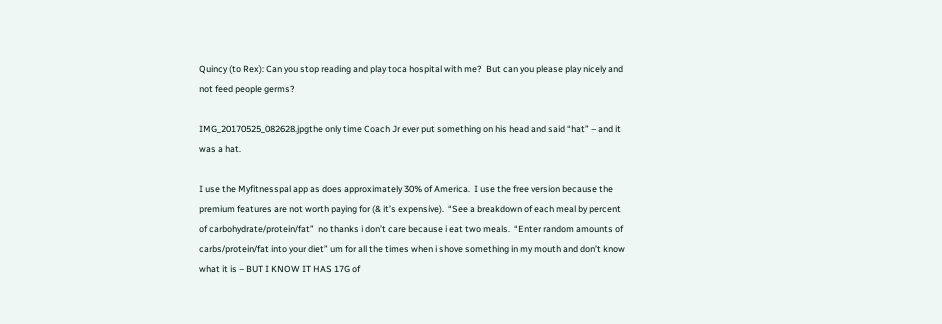Quincy (to Rex): Can you stop reading and play toca hospital with me?  But can you please play nicely and not feed people germs?

IMG_20170525_082628.jpgthe only time Coach Jr ever put something on his head and said “hat” – and it was a hat.

I use the Myfitnesspal app as does approximately 30% of America.  I use the free version because the premium features are not worth paying for (& it’s expensive).  “See a breakdown of each meal by percent of carbohydrate/protein/fat”  no thanks i don’t care because i eat two meals.  “Enter random amounts of carbs/protein/fat into your diet” um for all the times when i shove something in my mouth and don’t know what it is – BUT I KNOW IT HAS 17G of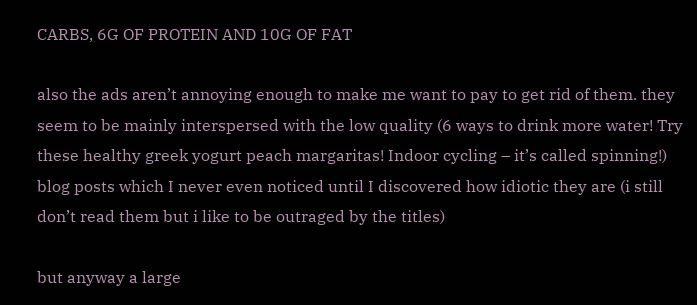CARBS, 6G OF PROTEIN AND 10G OF FAT

also the ads aren’t annoying enough to make me want to pay to get rid of them. they seem to be mainly interspersed with the low quality (6 ways to drink more water! Try these healthy greek yogurt peach margaritas! Indoor cycling – it’s called spinning!) blog posts which I never even noticed until I discovered how idiotic they are (i still don’t read them but i like to be outraged by the titles)

but anyway a large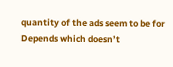quantity of the ads seem to be for Depends which doesn’t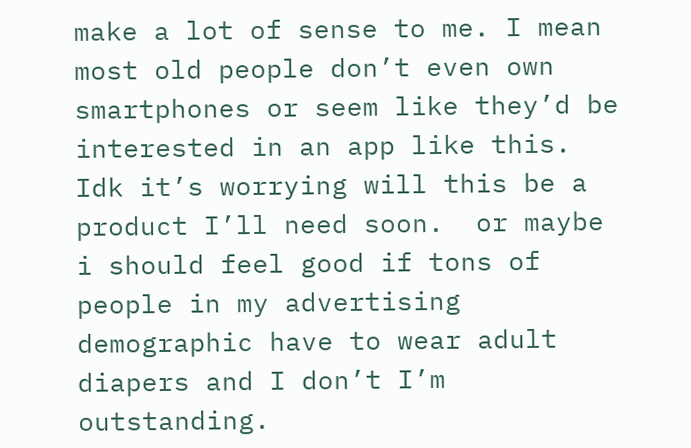make a lot of sense to me. I mean most old people don’t even own smartphones or seem like they’d be interested in an app like this.  Idk it’s worrying will this be a product I’ll need soon.  or maybe i should feel good if tons of people in my advertising demographic have to wear adult diapers and I don’t I’m outstanding.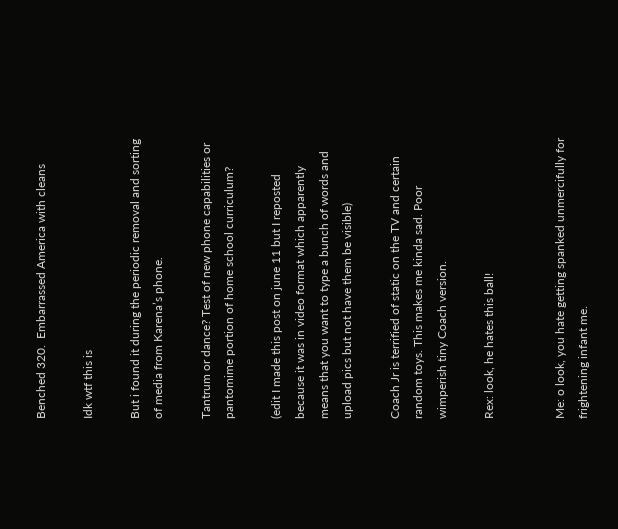Benched 320.  Embarrassed America with cleans

Idk wtf this is

But i found it during the periodic removal and sorting of media from Karena’s phone.

Tantrum or dance? Test of new phone capabilities or pantomime portion of home school curriculum?

(edit I made this post on june 11 but I reposted because it was in video format which apparently means that you want to type a bunch of words and upload pics but not have them be visible)

Coach Jr is terrified of static on the TV and certain random toys. This makes me kinda sad. Poor wimperish tiny Coach version.

Rex: look, he hates this ball!


Me: o look, you hate getting spanked unmercifully for frightening infant me.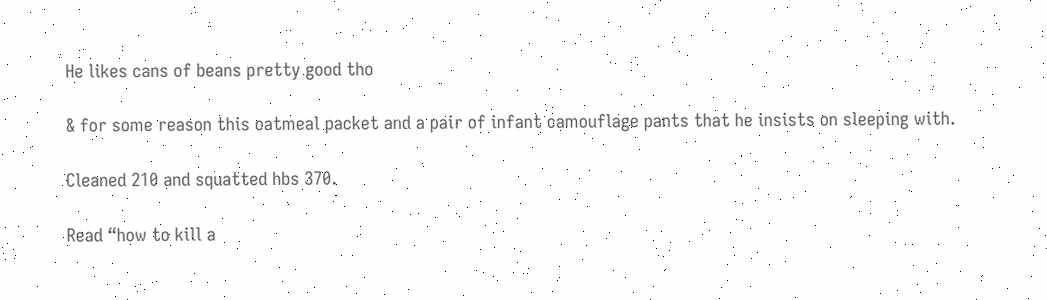He likes cans of beans pretty good tho

& for some reason this oatmeal packet and a pair of infant camouflage pants that he insists on sleeping with.

Cleaned 210 and squatted hbs 370.

Read “how to kill a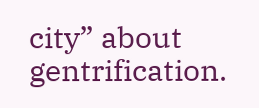city” about gentrification.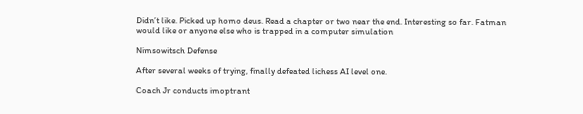Didn’t like. Picked up homo deus. Read a chapter or two near the end. Interesting so far. Fatman would like or anyone else who is trapped in a computer simulation

Nimsowitsch Defense

After several weeks of trying, finally defeated lichess AI level one.

Coach Jr conducts imoptrant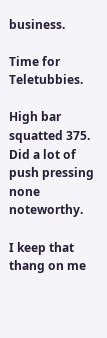business.

Time for Teletubbies.

High bar squatted 375. Did a lot of push pressing none noteworthy.

I keep that thang on me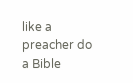like a preacher do a Bible